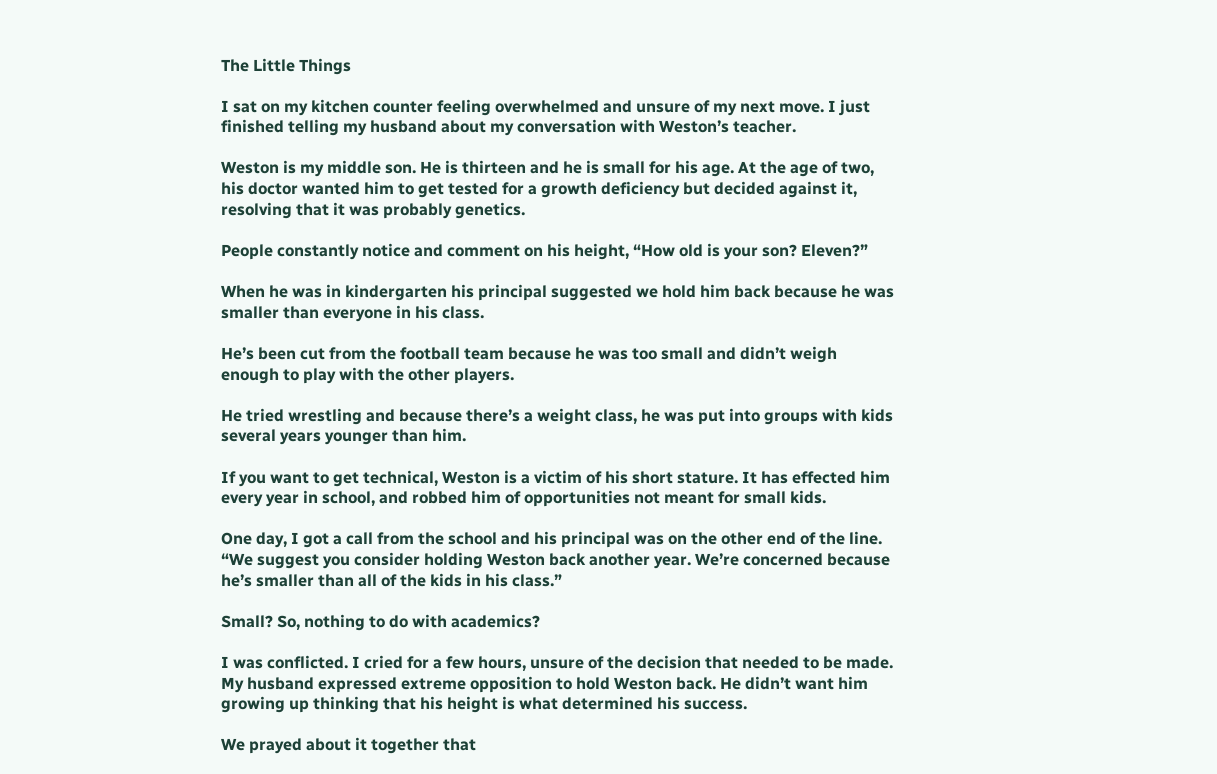The Little Things

I sat on my kitchen counter feeling overwhelmed and unsure of my next move. I just finished telling my husband about my conversation with Weston’s teacher.

Weston is my middle son. He is thirteen and he is small for his age. At the age of two, his doctor wanted him to get tested for a growth deficiency but decided against it, resolving that it was probably genetics.

People constantly notice and comment on his height, “How old is your son? Eleven?”

When he was in kindergarten his principal suggested we hold him back because he was smaller than everyone in his class.

He’s been cut from the football team because he was too small and didn’t weigh enough to play with the other players.

He tried wrestling and because there’s a weight class, he was put into groups with kids several years younger than him.

If you want to get technical, Weston is a victim of his short stature. It has effected him every year in school, and robbed him of opportunities not meant for small kids.

One day, I got a call from the school and his principal was on the other end of the line. “We suggest you consider holding Weston back another year. We’re concerned because he’s smaller than all of the kids in his class.”

Small? So, nothing to do with academics?

I was conflicted. I cried for a few hours, unsure of the decision that needed to be made. My husband expressed extreme opposition to hold Weston back. He didn’t want him growing up thinking that his height is what determined his success.

We prayed about it together that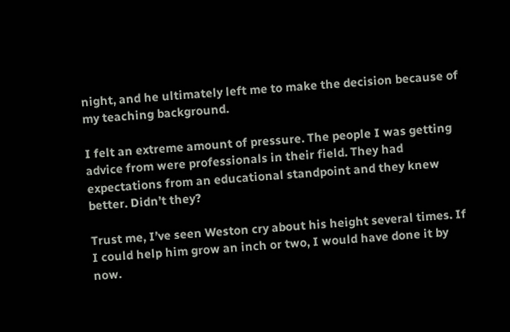night, and he ultimately left me to make the decision because of my teaching background.

I felt an extreme amount of pressure. The people I was getting advice from were professionals in their field. They had expectations from an educational standpoint and they knew better. Didn’t they?

Trust me, I’ve seen Weston cry about his height several times. If I could help him grow an inch or two, I would have done it by now.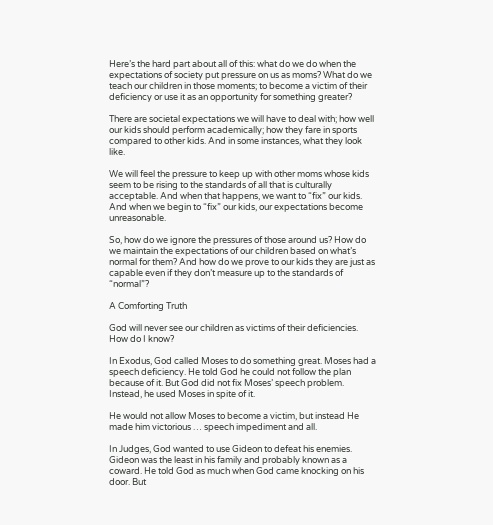Here’s the hard part about all of this: what do we do when the expectations of society put pressure on us as moms? What do we teach our children in those moments; to become a victim of their deficiency or use it as an opportunity for something greater?

There are societal expectations we will have to deal with; how well our kids should perform academically; how they fare in sports compared to other kids. And in some instances, what they look like.

We will feel the pressure to keep up with other moms whose kids seem to be rising to the standards of all that is culturally acceptable. And when that happens, we want to “fix” our kids. And when we begin to “fix” our kids, our expectations become unreasonable.

So, how do we ignore the pressures of those around us? How do we maintain the expectations of our children based on what’s normal for them? And how do we prove to our kids they are just as capable even if they don’t measure up to the standards of “normal”?

A Comforting Truth

God will never see our children as victims of their deficiencies. How do I know?

In Exodus, God called Moses to do something great. Moses had a speech deficiency. He told God he could not follow the plan because of it. But God did not fix Moses’ speech problem. Instead, he used Moses in spite of it.

He would not allow Moses to become a victim, but instead He made him victorious … speech impediment and all.

In Judges, God wanted to use Gideon to defeat his enemies. Gideon was the least in his family and probably known as a coward. He told God as much when God came knocking on his door. But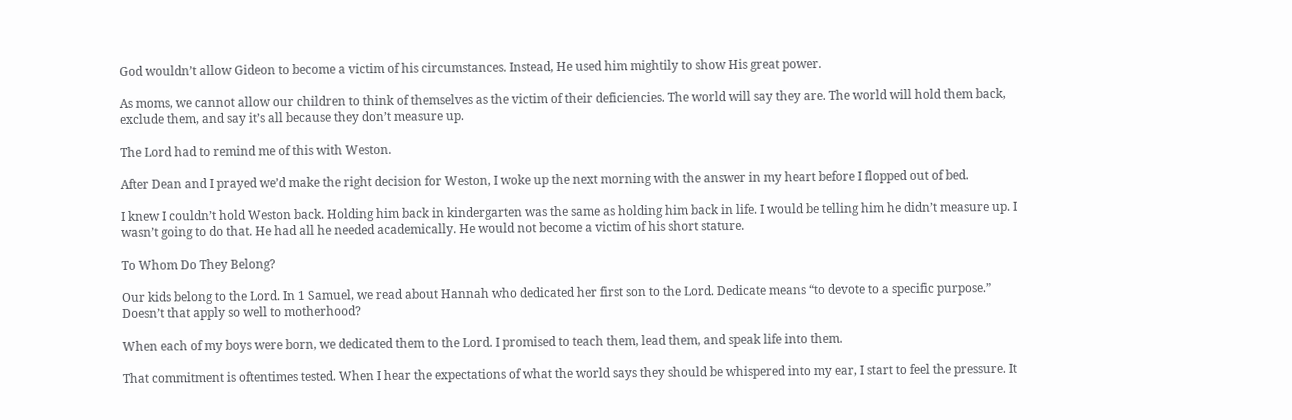God wouldn’t allow Gideon to become a victim of his circumstances. Instead, He used him mightily to show His great power.

As moms, we cannot allow our children to think of themselves as the victim of their deficiencies. The world will say they are. The world will hold them back, exclude them, and say it’s all because they don’t measure up.

The Lord had to remind me of this with Weston.

After Dean and I prayed we’d make the right decision for Weston, I woke up the next morning with the answer in my heart before I flopped out of bed.

I knew I couldn’t hold Weston back. Holding him back in kindergarten was the same as holding him back in life. I would be telling him he didn’t measure up. I wasn’t going to do that. He had all he needed academically. He would not become a victim of his short stature.

To Whom Do They Belong?

Our kids belong to the Lord. In 1 Samuel, we read about Hannah who dedicated her first son to the Lord. Dedicate means “to devote to a specific purpose.” Doesn’t that apply so well to motherhood?

When each of my boys were born, we dedicated them to the Lord. I promised to teach them, lead them, and speak life into them.

That commitment is oftentimes tested. When I hear the expectations of what the world says they should be whispered into my ear, I start to feel the pressure. It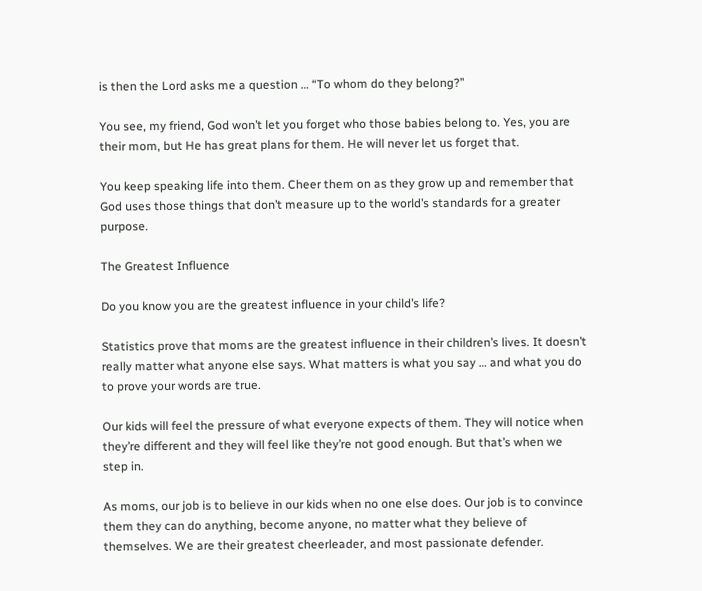is then the Lord asks me a question … “To whom do they belong?”

You see, my friend, God won’t let you forget who those babies belong to. Yes, you are their mom, but He has great plans for them. He will never let us forget that.

You keep speaking life into them. Cheer them on as they grow up and remember that God uses those things that don’t measure up to the world’s standards for a greater purpose.

The Greatest Influence

Do you know you are the greatest influence in your child’s life?

Statistics prove that moms are the greatest influence in their children’s lives. It doesn’t really matter what anyone else says. What matters is what you say … and what you do to prove your words are true.

Our kids will feel the pressure of what everyone expects of them. They will notice when they’re different and they will feel like they’re not good enough. But that’s when we step in.

As moms, our job is to believe in our kids when no one else does. Our job is to convince them they can do anything, become anyone, no matter what they believe of themselves. We are their greatest cheerleader, and most passionate defender.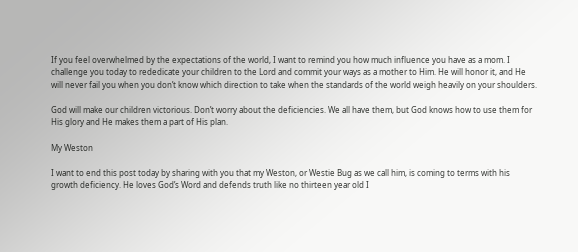If you feel overwhelmed by the expectations of the world, I want to remind you how much influence you have as a mom. I challenge you today to rededicate your children to the Lord and commit your ways as a mother to Him. He will honor it, and He will never fail you when you don’t know which direction to take when the standards of the world weigh heavily on your shoulders.

God will make our children victorious. Don’t worry about the deficiencies. We all have them, but God knows how to use them for His glory and He makes them a part of His plan.

My Weston

I want to end this post today by sharing with you that my Weston, or Westie Bug as we call him, is coming to terms with his growth deficiency. He loves God’s Word and defends truth like no thirteen year old I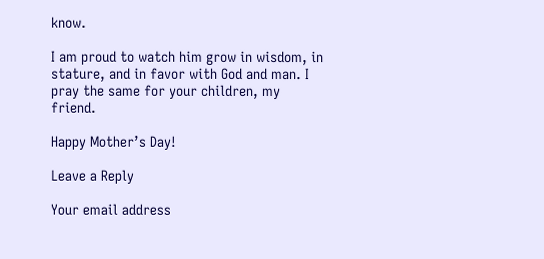know.

I am proud to watch him grow in wisdom, in stature, and in favor with God and man. I pray the same for your children, my friend.

Happy Mother’s Day!

Leave a Reply

Your email address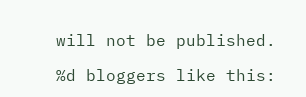will not be published.

%d bloggers like this: